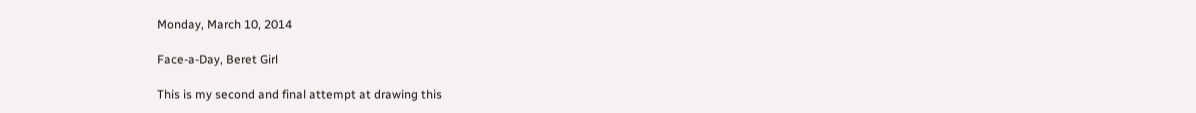Monday, March 10, 2014

Face-a-Day, Beret Girl

This is my second and final attempt at drawing this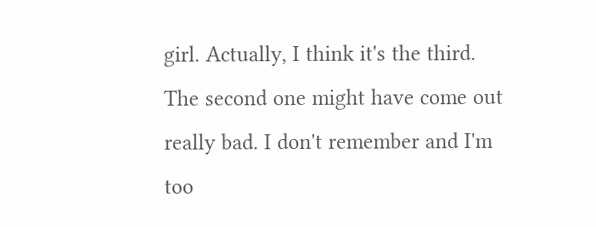girl. Actually, I think it's the third. The second one might have come out really bad. I don't remember and I'm too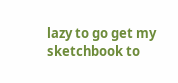lazy to go get my sketchbook to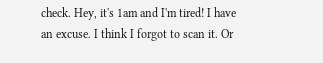check. Hey, it's 1am and I'm tired! I have an excuse. I think I forgot to scan it. Or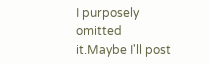I purposely omitted it.Maybe I'll post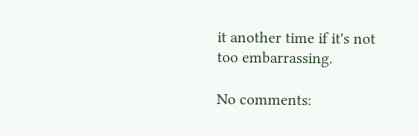it another time if it's not too embarrassing.

No comments: